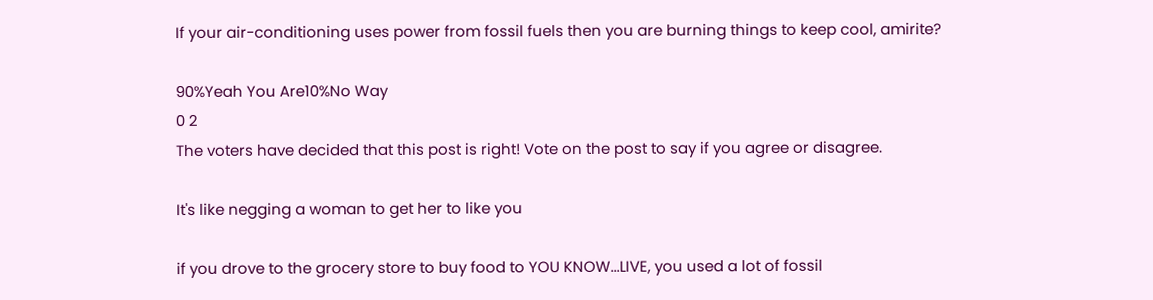If your air-conditioning uses power from fossil fuels then you are burning things to keep cool, amirite?

90%Yeah You Are10%No Way
0 2
The voters have decided that this post is right! Vote on the post to say if you agree or disagree.

It's like negging a woman to get her to like you

if you drove to the grocery store to buy food to YOU KNOW...LIVE, you used a lot of fossil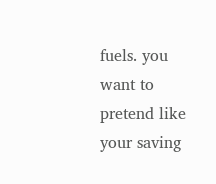fuels. you want to pretend like your saving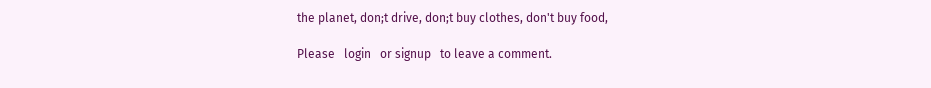the planet, don;t drive, don;t buy clothes, don't buy food,

Please   login   or signup   to leave a comment.